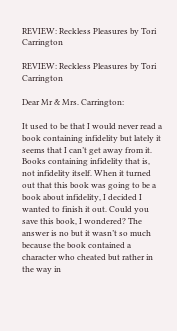REVIEW: Reckless Pleasures by Tori Carrington

REVIEW: Reckless Pleasures by Tori Carrington

Dear Mr & Mrs. Carrington:

It used to be that I would never read a book containing infidelity but lately it seems that I can’t get away from it. Books containing infidelity that is, not infidelity itself. When it turned out that this book was going to be a book about infidelity, I decided I wanted to finish it out. Could you save this book, I wondered? The answer is no but it wasn’t so much because the book contained a character who cheated but rather in the way in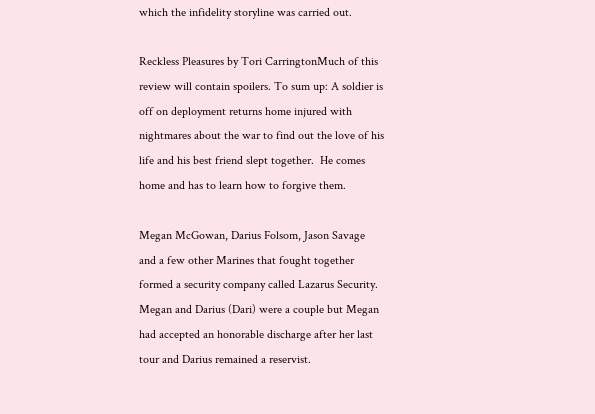which the infidelity storyline was carried out.

Reckless Pleasures by Tori CarringtonMuch of this review will contain spoilers. To sum up: A soldier is off on deployment returns home injured with nightmares about the war to find out the love of his life and his best friend slept together.  He comes home and has to learn how to forgive them.

Megan McGowan, Darius Folsom, Jason Savage and a few other Marines that fought together formed a security company called Lazarus Security. Megan and Darius (Dari) were a couple but Megan had accepted an honorable discharge after her last tour and Darius remained a reservist.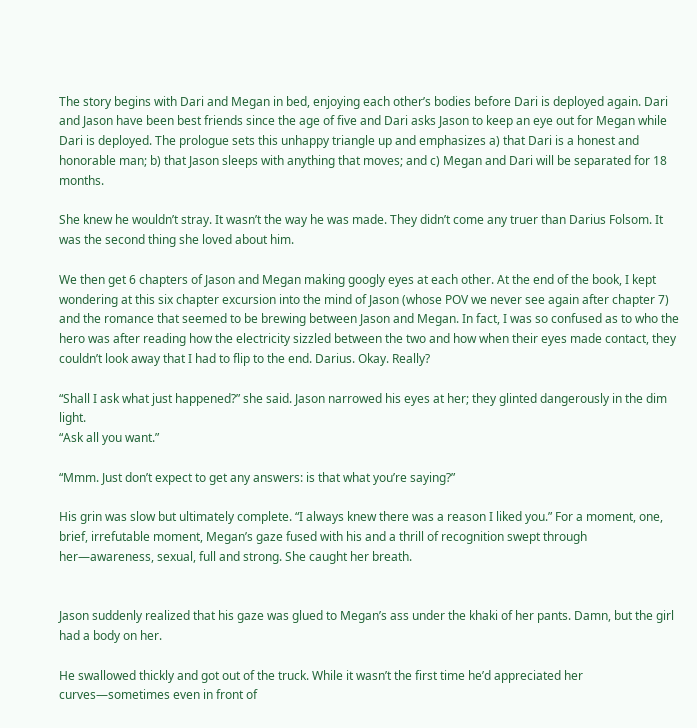The story begins with Dari and Megan in bed, enjoying each other’s bodies before Dari is deployed again. Dari and Jason have been best friends since the age of five and Dari asks Jason to keep an eye out for Megan while Dari is deployed. The prologue sets this unhappy triangle up and emphasizes a) that Dari is a honest and honorable man; b) that Jason sleeps with anything that moves; and c) Megan and Dari will be separated for 18 months.

She knew he wouldn’t stray. It wasn’t the way he was made. They didn’t come any truer than Darius Folsom. It was the second thing she loved about him.

We then get 6 chapters of Jason and Megan making googly eyes at each other. At the end of the book, I kept wondering at this six chapter excursion into the mind of Jason (whose POV we never see again after chapter 7) and the romance that seemed to be brewing between Jason and Megan. In fact, I was so confused as to who the hero was after reading how the electricity sizzled between the two and how when their eyes made contact, they couldn’t look away that I had to flip to the end. Darius. Okay. Really?

“Shall I ask what just happened?” she said. Jason narrowed his eyes at her; they glinted dangerously in the dim light.
“Ask all you want.”

“Mmm. Just don’t expect to get any answers: is that what you’re saying?”

His grin was slow but ultimately complete. “I always knew there was a reason I liked you.” For a moment, one, brief, irrefutable moment, Megan’s gaze fused with his and a thrill of recognition swept through her—awareness, sexual, full and strong. She caught her breath.


Jason suddenly realized that his gaze was glued to Megan’s ass under the khaki of her pants. Damn, but the girl had a body on her.

He swallowed thickly and got out of the truck. While it wasn’t the first time he’d appreciated her curves—sometimes even in front of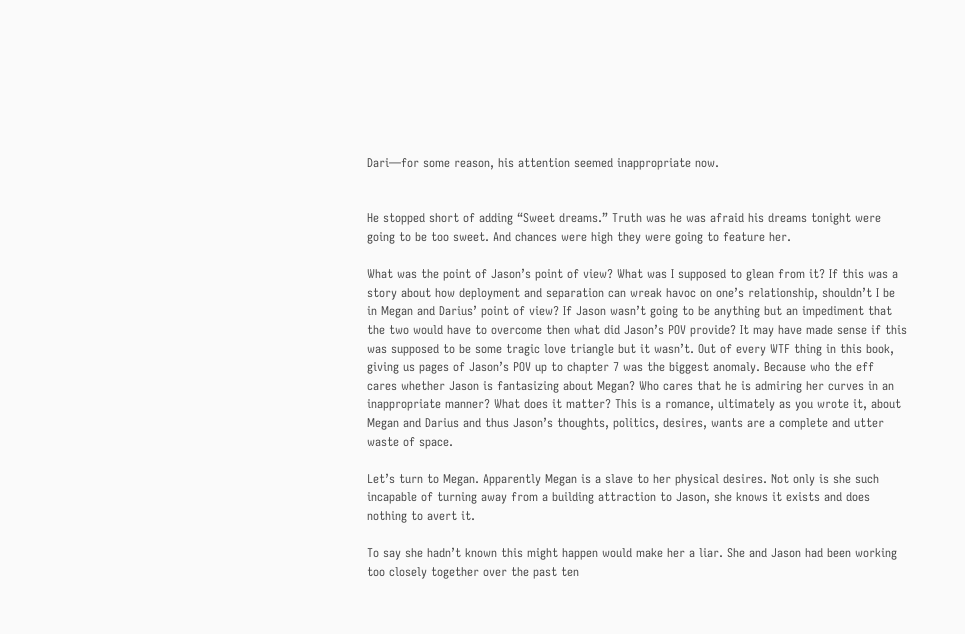Dari—for some reason, his attention seemed inappropriate now.


He stopped short of adding “Sweet dreams.” Truth was he was afraid his dreams tonight were
going to be too sweet. And chances were high they were going to feature her.

What was the point of Jason’s point of view? What was I supposed to glean from it? If this was a story about how deployment and separation can wreak havoc on one’s relationship, shouldn’t I be in Megan and Darius’ point of view? If Jason wasn’t going to be anything but an impediment that the two would have to overcome then what did Jason’s POV provide? It may have made sense if this was supposed to be some tragic love triangle but it wasn’t. Out of every WTF thing in this book, giving us pages of Jason’s POV up to chapter 7 was the biggest anomaly. Because who the eff cares whether Jason is fantasizing about Megan? Who cares that he is admiring her curves in an inappropriate manner? What does it matter? This is a romance, ultimately as you wrote it, about Megan and Darius and thus Jason’s thoughts, politics, desires, wants are a complete and utter waste of space.

Let’s turn to Megan. Apparently Megan is a slave to her physical desires. Not only is she such incapable of turning away from a building attraction to Jason, she knows it exists and does nothing to avert it.

To say she hadn’t known this might happen would make her a liar. She and Jason had been working too closely together over the past ten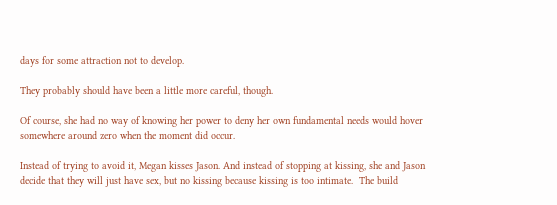days for some attraction not to develop.

They probably should have been a little more careful, though.

Of course, she had no way of knowing her power to deny her own fundamental needs would hover somewhere around zero when the moment did occur.

Instead of trying to avoid it, Megan kisses Jason. And instead of stopping at kissing, she and Jason decide that they will just have sex, but no kissing because kissing is too intimate.  The build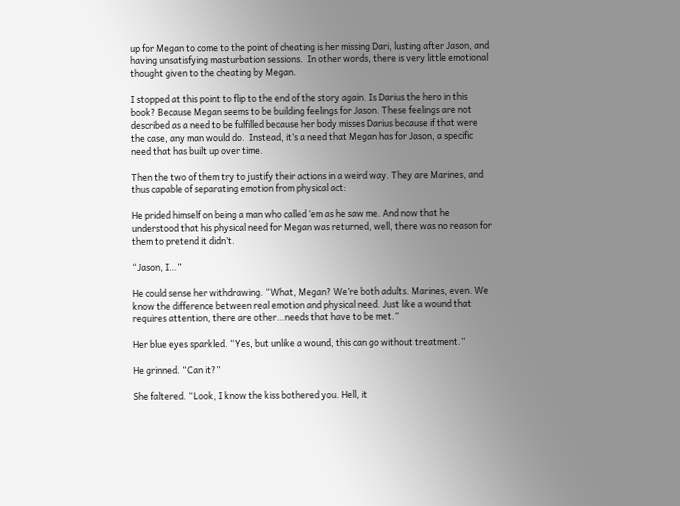up for Megan to come to the point of cheating is her missing Dari, lusting after Jason, and having unsatisfying masturbation sessions.  In other words, there is very little emotional thought given to the cheating by Megan.

I stopped at this point to flip to the end of the story again. Is Darius the hero in this book? Because Megan seems to be building feelings for Jason. These feelings are not described as a need to be fulfilled because her body misses Darius because if that were the case, any man would do.  Instead, it’s a need that Megan has for Jason, a specific need that has built up over time.

Then the two of them try to justify their actions in a weird way. They are Marines, and thus capable of separating emotion from physical act:

He prided himself on being a man who called ‘em as he saw me. And now that he understood that his physical need for Megan was returned, well, there was no reason for them to pretend it didn’t.

“Jason, I…”

He could sense her withdrawing. “What, Megan? We’re both adults. Marines, even. We know the difference between real emotion and physical need. Just like a wound that requires attention, there are other…needs that have to be met.”

Her blue eyes sparkled. “Yes, but unlike a wound, this can go without treatment.”

He grinned. “Can it?”

She faltered. “Look, I know the kiss bothered you. Hell, it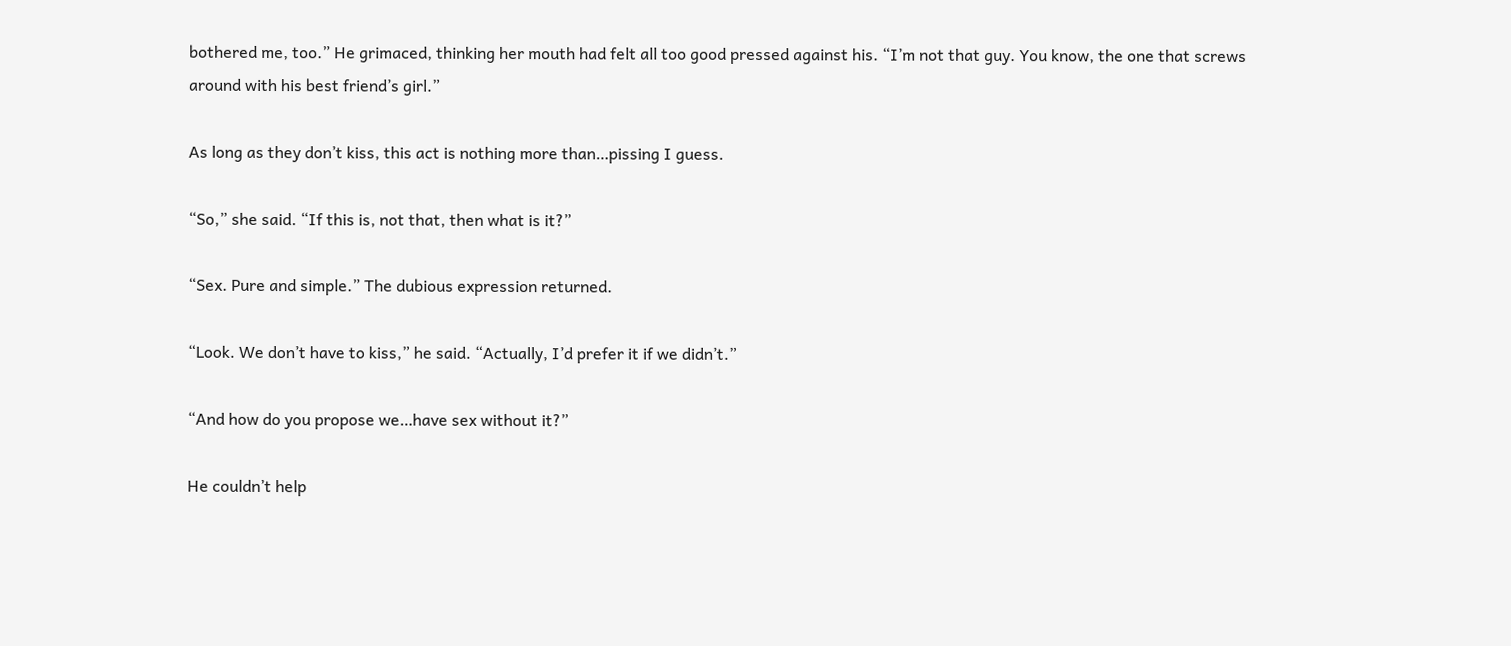bothered me, too.” He grimaced, thinking her mouth had felt all too good pressed against his. “I’m not that guy. You know, the one that screws around with his best friend’s girl.”

As long as they don’t kiss, this act is nothing more than…pissing I guess.

“So,” she said. “If this is, not that, then what is it?”

“Sex. Pure and simple.” The dubious expression returned.

“Look. We don’t have to kiss,” he said. “Actually, I’d prefer it if we didn’t.”

“And how do you propose we…have sex without it?”

He couldn’t help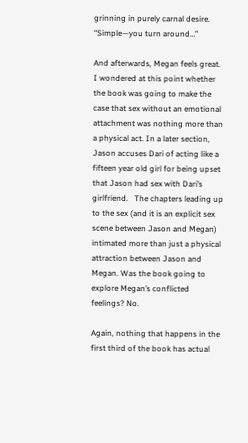grinning in purely carnal desire. “Simple—you turn around…”

And afterwards, Megan feels great. I wondered at this point whether the book was going to make the case that sex without an emotional attachment was nothing more than a physical act. In a later section, Jason accuses Dari of acting like a fifteen year old girl for being upset that Jason had sex with Dari’s girlfriend.   The chapters leading up to the sex (and it is an explicit sex scene between Jason and Megan) intimated more than just a physical attraction between Jason and Megan. Was the book going to explore Megan’s conflicted feelings? No.

Again, nothing that happens in the first third of the book has actual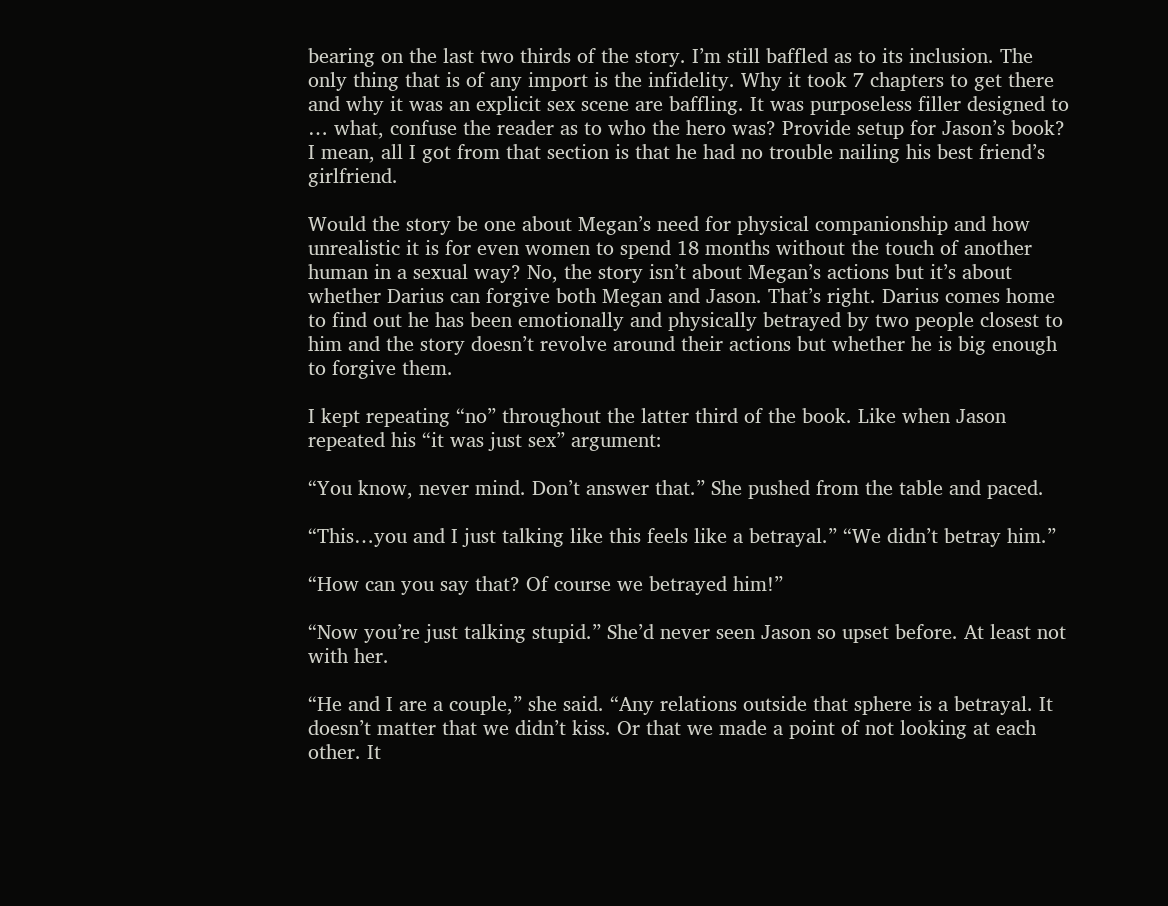bearing on the last two thirds of the story. I’m still baffled as to its inclusion. The only thing that is of any import is the infidelity. Why it took 7 chapters to get there and why it was an explicit sex scene are baffling. It was purposeless filler designed to … what, confuse the reader as to who the hero was? Provide setup for Jason’s book? I mean, all I got from that section is that he had no trouble nailing his best friend’s girlfriend.

Would the story be one about Megan’s need for physical companionship and how unrealistic it is for even women to spend 18 months without the touch of another human in a sexual way? No, the story isn’t about Megan’s actions but it’s about whether Darius can forgive both Megan and Jason. That’s right. Darius comes home to find out he has been emotionally and physically betrayed by two people closest to him and the story doesn’t revolve around their actions but whether he is big enough to forgive them.

I kept repeating “no” throughout the latter third of the book. Like when Jason repeated his “it was just sex” argument:

“You know, never mind. Don’t answer that.” She pushed from the table and paced.

“This…you and I just talking like this feels like a betrayal.” “We didn’t betray him.”

“How can you say that? Of course we betrayed him!”

“Now you’re just talking stupid.” She’d never seen Jason so upset before. At least not with her.

“He and I are a couple,” she said. “Any relations outside that sphere is a betrayal. It doesn’t matter that we didn’t kiss. Or that we made a point of not looking at each other. It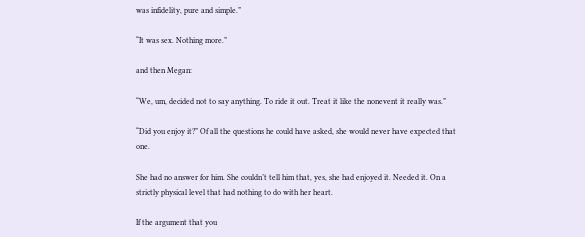was infidelity, pure and simple.”

“It was sex. Nothing more.”

and then Megan:

“We, um, decided not to say anything. To ride it out. Treat it like the nonevent it really was.”

“Did you enjoy it?” Of all the questions he could have asked, she would never have expected that one.

She had no answer for him. She couldn’t tell him that, yes, she had enjoyed it. Needed it. On a strictly physical level that had nothing to do with her heart.

If the argument that you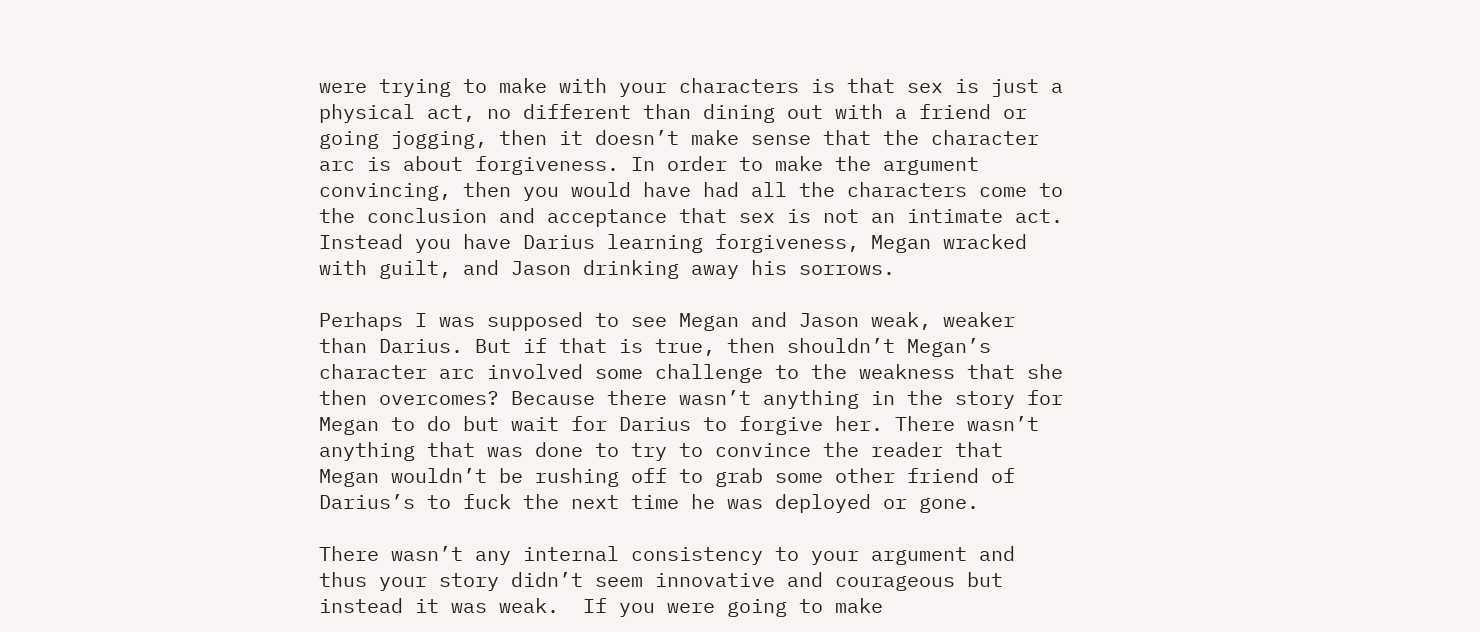were trying to make with your characters is that sex is just a physical act, no different than dining out with a friend or going jogging, then it doesn’t make sense that the character arc is about forgiveness. In order to make the argument convincing, then you would have had all the characters come to the conclusion and acceptance that sex is not an intimate act. Instead you have Darius learning forgiveness, Megan wracked with guilt, and Jason drinking away his sorrows.

Perhaps I was supposed to see Megan and Jason weak, weaker than Darius. But if that is true, then shouldn’t Megan’s character arc involved some challenge to the weakness that she then overcomes? Because there wasn’t anything in the story for Megan to do but wait for Darius to forgive her. There wasn’t anything that was done to try to convince the reader that Megan wouldn’t be rushing off to grab some other friend of Darius’s to fuck the next time he was deployed or gone.

There wasn’t any internal consistency to your argument and thus your story didn’t seem innovative and courageous but instead it was weak.  If you were going to make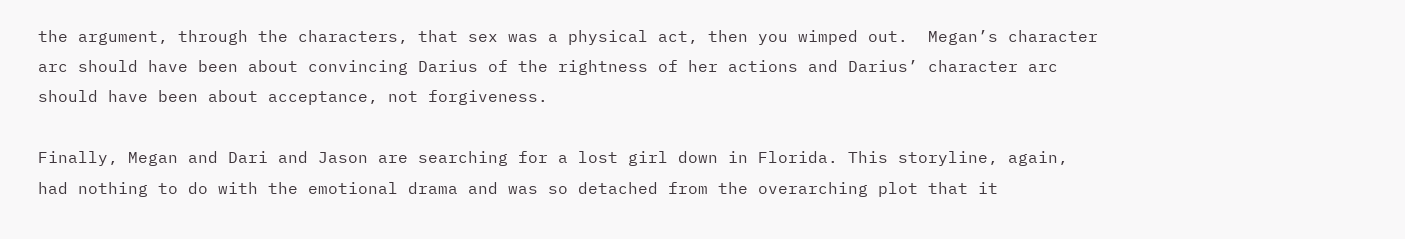the argument, through the characters, that sex was a physical act, then you wimped out.  Megan’s character arc should have been about convincing Darius of the rightness of her actions and Darius’ character arc should have been about acceptance, not forgiveness.

Finally, Megan and Dari and Jason are searching for a lost girl down in Florida. This storyline, again, had nothing to do with the emotional drama and was so detached from the overarching plot that it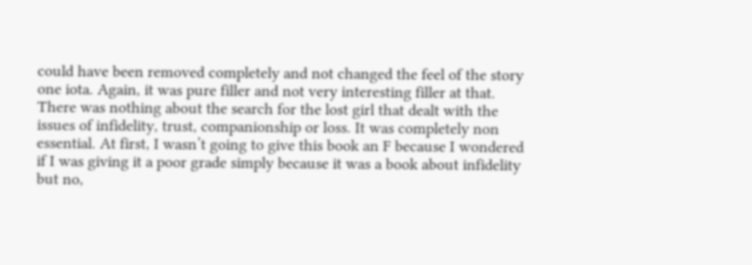could have been removed completely and not changed the feel of the story one iota. Again, it was pure filler and not very interesting filler at that. There was nothing about the search for the lost girl that dealt with the issues of infidelity, trust, companionship or loss. It was completely non essential. At first, I wasn’t going to give this book an F because I wondered if I was giving it a poor grade simply because it was a book about infidelity but no,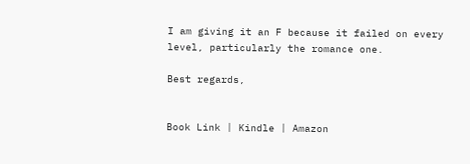I am giving it an F because it failed on every level, particularly the romance one.

Best regards,


Book Link | Kindle | Amazon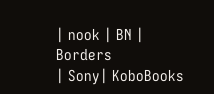| nook | BN | Borders
| Sony| KoboBooks